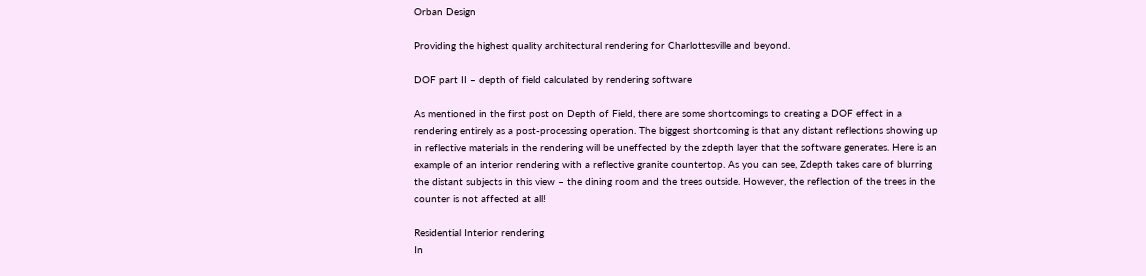Orban Design

Providing the highest quality architectural rendering for Charlottesville and beyond.

DOF part II – depth of field calculated by rendering software

As mentioned in the first post on Depth of Field, there are some shortcomings to creating a DOF effect in a rendering entirely as a post-processing operation. The biggest shortcoming is that any distant reflections showing up in reflective materials in the rendering will be uneffected by the zdepth layer that the software generates. Here is an example of an interior rendering with a reflective granite countertop. As you can see, Zdepth takes care of blurring the distant subjects in this view – the dining room and the trees outside. However, the reflection of the trees in the counter is not affected at all!

Residential Interior rendering
In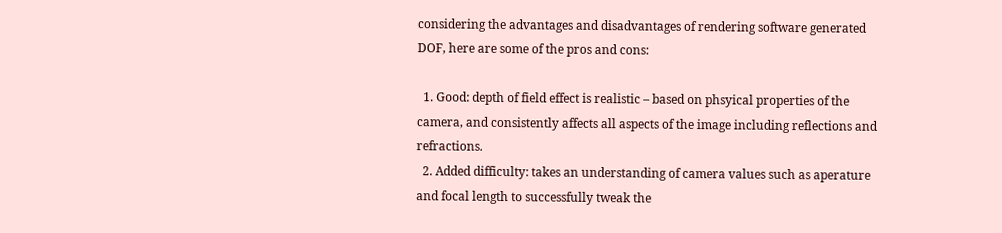considering the advantages and disadvantages of rendering software generated DOF, here are some of the pros and cons:

  1. Good: depth of field effect is realistic – based on phsyical properties of the camera, and consistently affects all aspects of the image including reflections and refractions.
  2. Added difficulty: takes an understanding of camera values such as aperature and focal length to successfully tweak the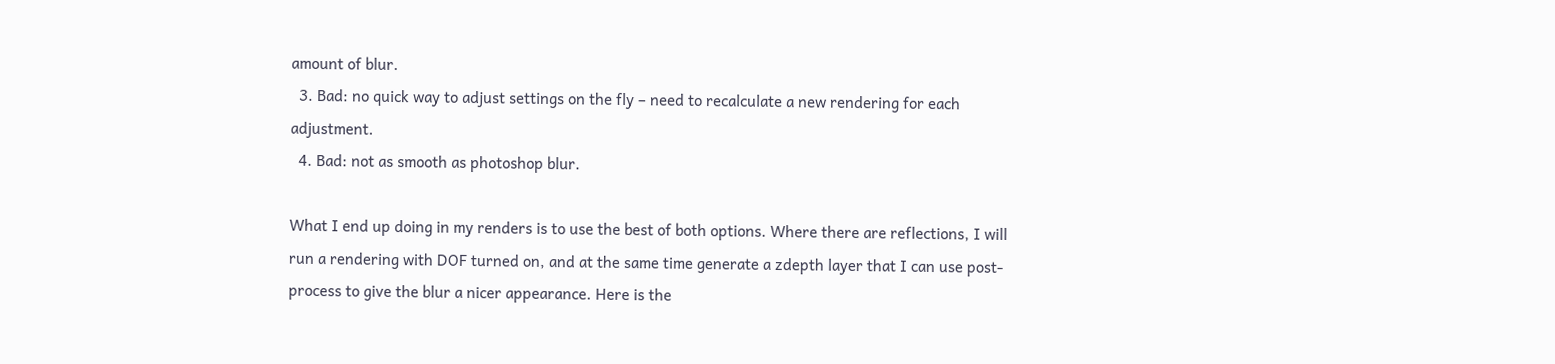amount of blur.
  3. Bad: no quick way to adjust settings on the fly – need to recalculate a new rendering for each adjustment.
  4. Bad: not as smooth as photoshop blur.

What I end up doing in my renders is to use the best of both options. Where there are reflections, I will run a rendering with DOF turned on, and at the same time generate a zdepth layer that I can use post-process to give the blur a nicer appearance. Here is the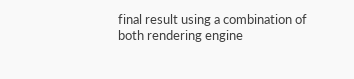final result using a combination of both rendering engine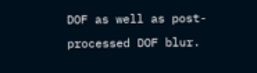DOF as well as post-processed DOF blur.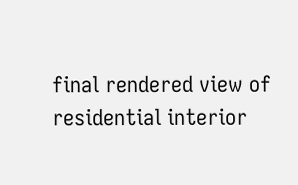final rendered view of residential interior